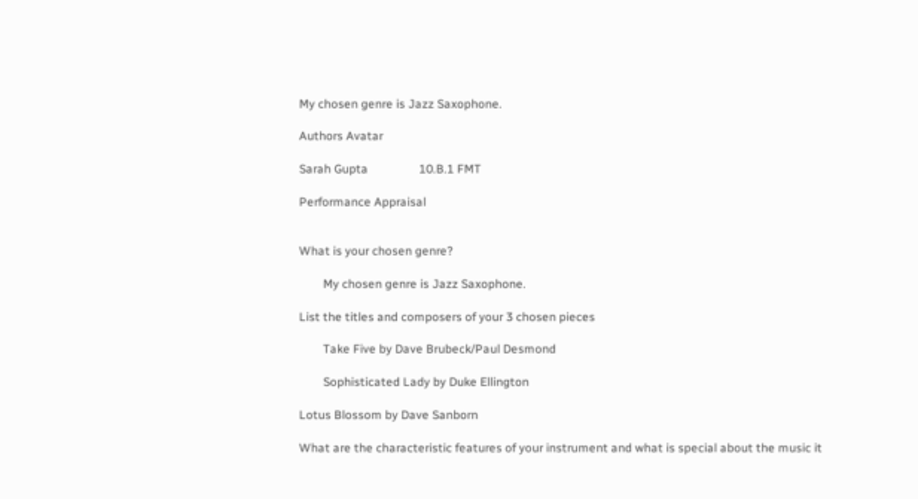My chosen genre is Jazz Saxophone.

Authors Avatar

Sarah Gupta                 10.B.1 FMT

Performance Appraisal


What is your chosen genre?

        My chosen genre is Jazz Saxophone.

List the titles and composers of your 3 chosen pieces

        Take Five by Dave Brubeck/Paul Desmond

        Sophisticated Lady by Duke Ellington

Lotus Blossom by Dave Sanborn

What are the characteristic features of your instrument and what is special about the music it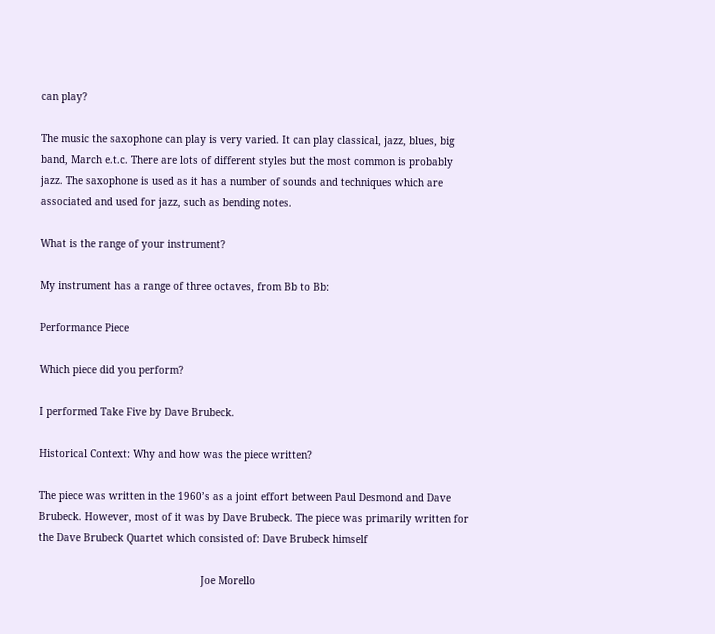can play?

The music the saxophone can play is very varied. It can play classical, jazz, blues, big band, March e.t.c. There are lots of different styles but the most common is probably jazz. The saxophone is used as it has a number of sounds and techniques which are associated and used for jazz, such as bending notes.

What is the range of your instrument?

My instrument has a range of three octaves, from Bb to Bb:

Performance Piece

Which piece did you perform?

I performed Take Five by Dave Brubeck.

Historical Context: Why and how was the piece written?

The piece was written in the 1960’s as a joint effort between Paul Desmond and Dave Brubeck. However, most of it was by Dave Brubeck. The piece was primarily written for the Dave Brubeck Quartet which consisted of: Dave Brubeck himself

                                                      Joe Morello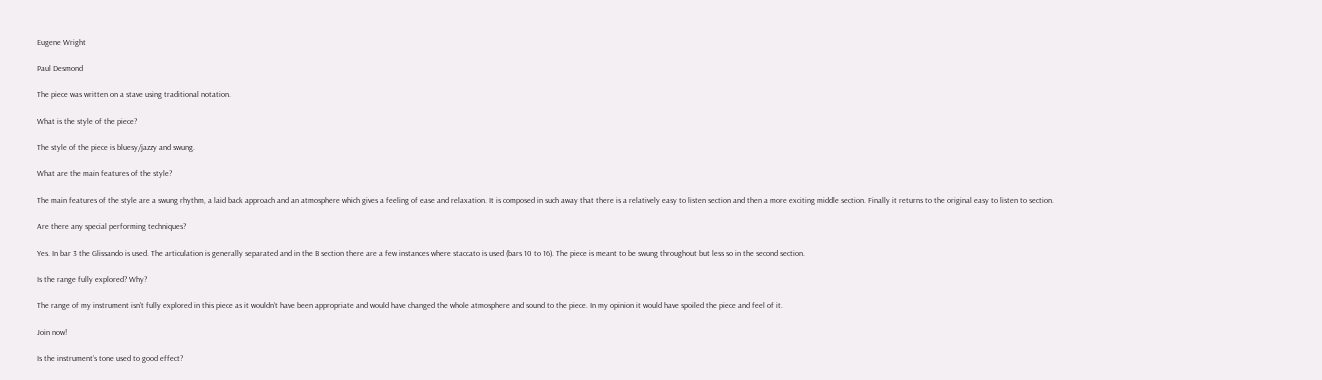Eugene Wright

Paul Desmond

The piece was written on a stave using traditional notation.

What is the style of the piece?

The style of the piece is bluesy/jazzy and swung.

What are the main features of the style?

The main features of the style are a swung rhythm, a laid back approach and an atmosphere which gives a feeling of ease and relaxation. It is composed in such away that there is a relatively easy to listen section and then a more exciting middle section. Finally it returns to the original easy to listen to section.

Are there any special performing techniques?

Yes. In bar 3 the Glissando is used. The articulation is generally separated and in the B section there are a few instances where staccato is used (bars 10 to 16). The piece is meant to be swung throughout but less so in the second section.

Is the range fully explored? Why?

The range of my instrument isn’t fully explored in this piece as it wouldn’t have been appropriate and would have changed the whole atmosphere and sound to the piece. In my opinion it would have spoiled the piece and feel of it.

Join now!

Is the instrument’s tone used to good effect?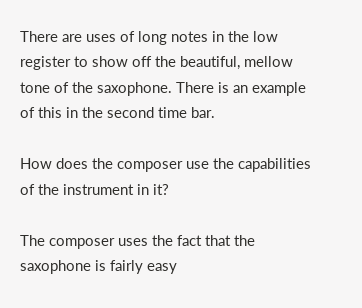There are uses of long notes in the low register to show off the beautiful, mellow tone of the saxophone. There is an example of this in the second time bar.

How does the composer use the capabilities of the instrument in it?

The composer uses the fact that the saxophone is fairly easy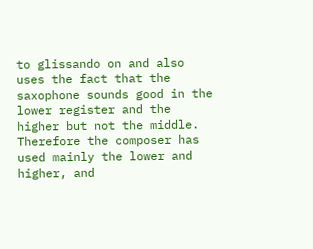to glissando on and also uses the fact that the saxophone sounds good in the lower register and the higher but not the middle. Therefore the composer has used mainly the lower and higher, and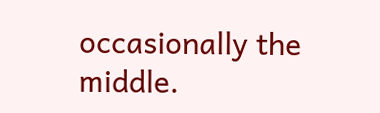occasionally the middle.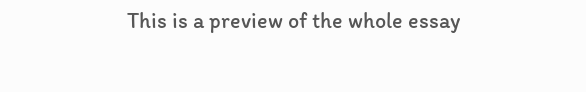This is a preview of the whole essay